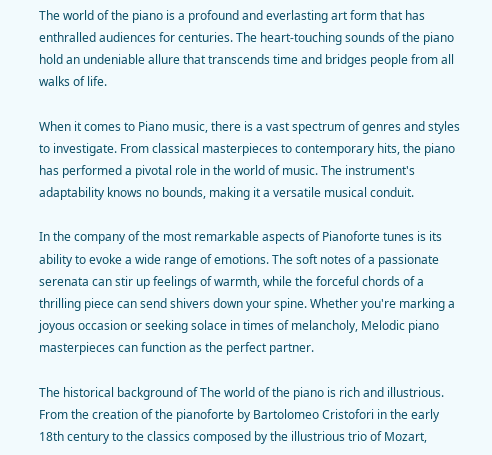The world of the piano is a profound and everlasting art form that has enthralled audiences for centuries. The heart-touching sounds of the piano hold an undeniable allure that transcends time and bridges people from all walks of life.

When it comes to Piano music, there is a vast spectrum of genres and styles to investigate. From classical masterpieces to contemporary hits, the piano has performed a pivotal role in the world of music. The instrument's adaptability knows no bounds, making it a versatile musical conduit.

In the company of the most remarkable aspects of Pianoforte tunes is its ability to evoke a wide range of emotions. The soft notes of a passionate serenata can stir up feelings of warmth, while the forceful chords of a thrilling piece can send shivers down your spine. Whether you're marking a joyous occasion or seeking solace in times of melancholy, Melodic piano masterpieces can function as the perfect partner.

The historical background of The world of the piano is rich and illustrious. From the creation of the pianoforte by Bartolomeo Cristofori in the early 18th century to the classics composed by the illustrious trio of Mozart,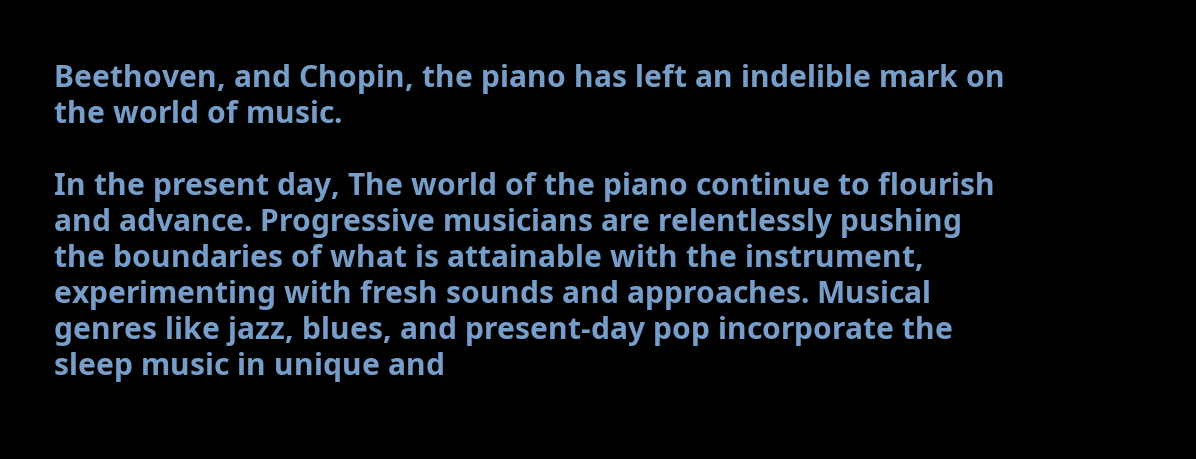Beethoven, and Chopin, the piano has left an indelible mark on the world of music.

In the present day, The world of the piano continue to flourish and advance. Progressive musicians are relentlessly pushing the boundaries of what is attainable with the instrument, experimenting with fresh sounds and approaches. Musical genres like jazz, blues, and present-day pop incorporate the sleep music in unique and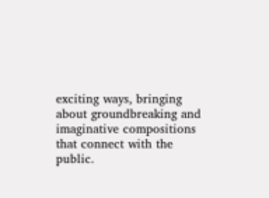exciting ways, bringing about groundbreaking and imaginative compositions that connect with the public.